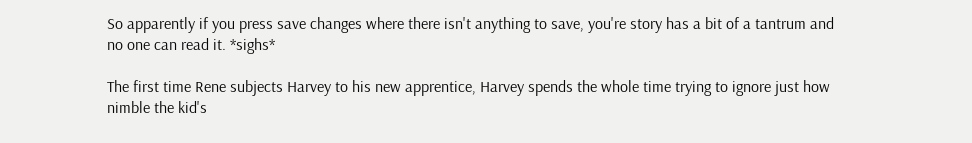So apparently if you press save changes where there isn't anything to save, you're story has a bit of a tantrum and no one can read it. *sighs*

The first time Rene subjects Harvey to his new apprentice, Harvey spends the whole time trying to ignore just how nimble the kid's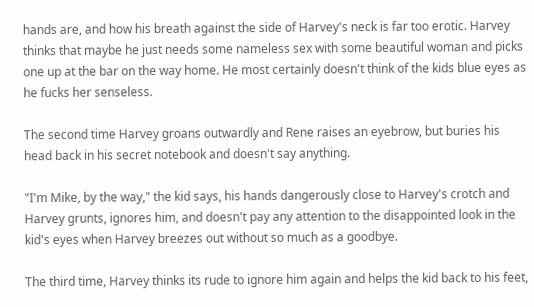hands are, and how his breath against the side of Harvey's neck is far too erotic. Harvey thinks that maybe he just needs some nameless sex with some beautiful woman and picks one up at the bar on the way home. He most certainly doesn't think of the kids blue eyes as he fucks her senseless.

The second time Harvey groans outwardly and Rene raises an eyebrow, but buries his head back in his secret notebook and doesn't say anything.

"I'm Mike, by the way," the kid says, his hands dangerously close to Harvey's crotch and Harvey grunts, ignores him, and doesn't pay any attention to the disappointed look in the kid's eyes when Harvey breezes out without so much as a goodbye.

The third time, Harvey thinks its rude to ignore him again and helps the kid back to his feet,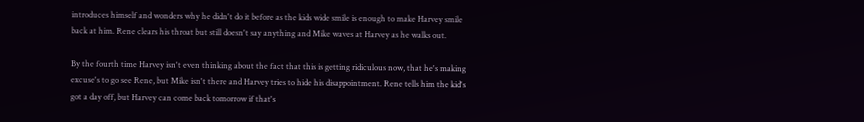introduces himself and wonders why he didn't do it before as the kids wide smile is enough to make Harvey smile back at him. Rene clears his throat but still doesn't say anything and Mike waves at Harvey as he walks out.

By the fourth time Harvey isn't even thinking about the fact that this is getting ridiculous now, that he's making excuse's to go see Rene, but Mike isn't there and Harvey tries to hide his disappointment. Rene tells him the kid's got a day off, but Harvey can come back tomorrow if that's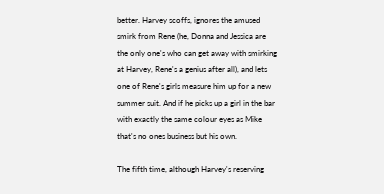better. Harvey scoffs, ignores the amused smirk from Rene (he, Donna and Jessica are the only one's who can get away with smirking at Harvey, Rene's a genius after all), and lets one of Rene's girls measure him up for a new summer suit. And if he picks up a girl in the bar with exactly the same colour eyes as Mike that's no ones business but his own.

The fifth time, although Harvey's reserving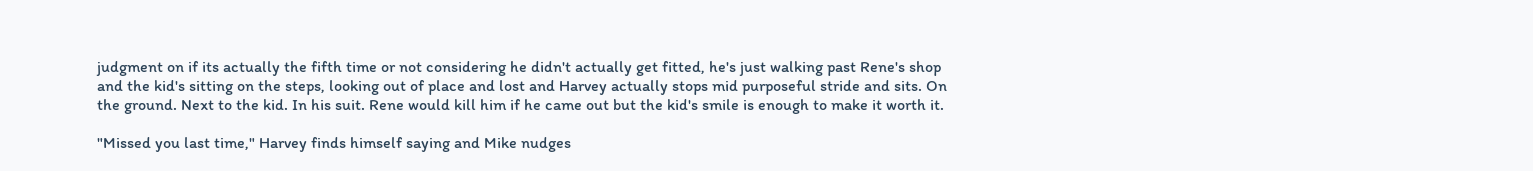judgment on if its actually the fifth time or not considering he didn't actually get fitted, he's just walking past Rene's shop and the kid's sitting on the steps, looking out of place and lost and Harvey actually stops mid purposeful stride and sits. On the ground. Next to the kid. In his suit. Rene would kill him if he came out but the kid's smile is enough to make it worth it.

"Missed you last time," Harvey finds himself saying and Mike nudges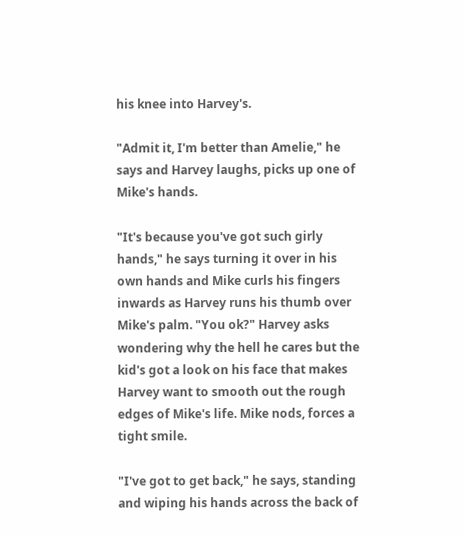his knee into Harvey's.

"Admit it, I'm better than Amelie," he says and Harvey laughs, picks up one of Mike's hands.

"It's because you've got such girly hands," he says turning it over in his own hands and Mike curls his fingers inwards as Harvey runs his thumb over Mike's palm. "You ok?" Harvey asks wondering why the hell he cares but the kid's got a look on his face that makes Harvey want to smooth out the rough edges of Mike's life. Mike nods, forces a tight smile.

"I've got to get back," he says, standing and wiping his hands across the back of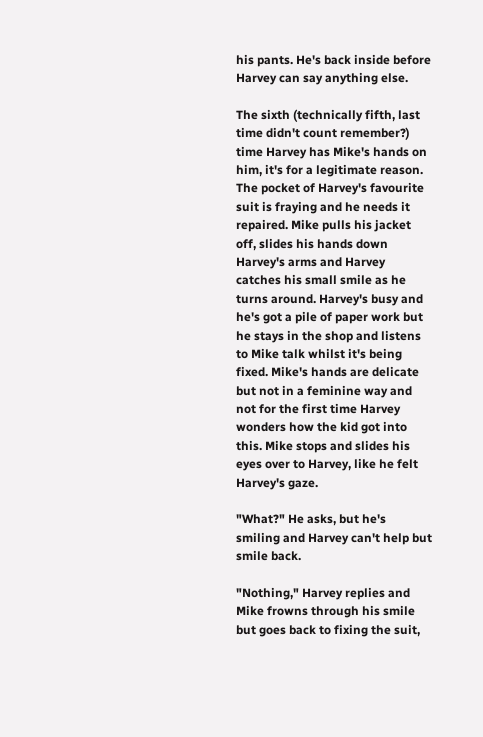his pants. He's back inside before Harvey can say anything else.

The sixth (technically fifth, last time didn't count remember?) time Harvey has Mike's hands on him, it's for a legitimate reason. The pocket of Harvey's favourite suit is fraying and he needs it repaired. Mike pulls his jacket off, slides his hands down Harvey's arms and Harvey catches his small smile as he turns around. Harvey's busy and he's got a pile of paper work but he stays in the shop and listens to Mike talk whilst it's being fixed. Mike's hands are delicate but not in a feminine way and not for the first time Harvey wonders how the kid got into this. Mike stops and slides his eyes over to Harvey, like he felt Harvey's gaze.

"What?" He asks, but he's smiling and Harvey can't help but smile back.

"Nothing," Harvey replies and Mike frowns through his smile but goes back to fixing the suit,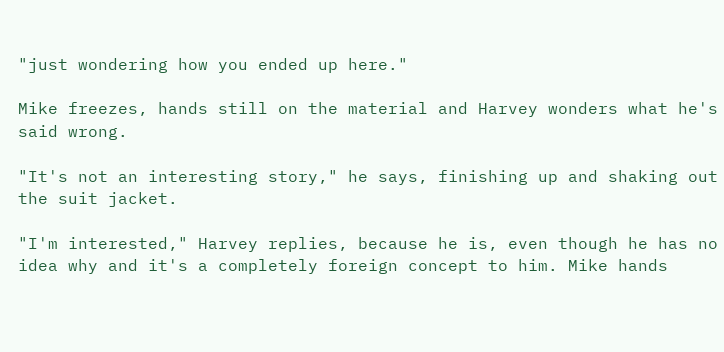"just wondering how you ended up here."

Mike freezes, hands still on the material and Harvey wonders what he's said wrong.

"It's not an interesting story," he says, finishing up and shaking out the suit jacket.

"I'm interested," Harvey replies, because he is, even though he has no idea why and it's a completely foreign concept to him. Mike hands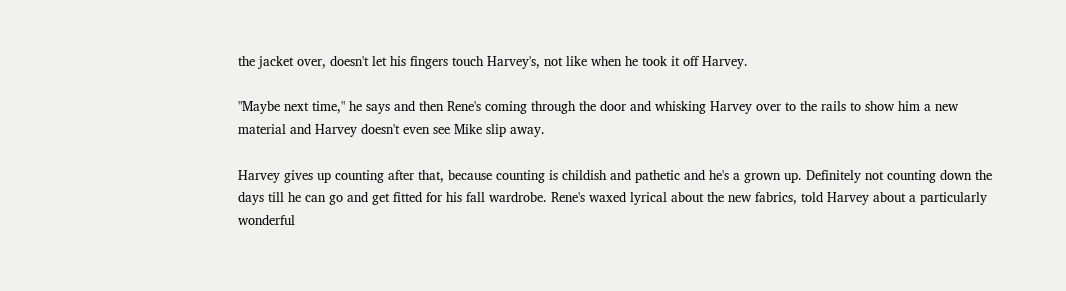the jacket over, doesn't let his fingers touch Harvey's, not like when he took it off Harvey.

"Maybe next time," he says and then Rene's coming through the door and whisking Harvey over to the rails to show him a new material and Harvey doesn't even see Mike slip away.

Harvey gives up counting after that, because counting is childish and pathetic and he's a grown up. Definitely not counting down the days till he can go and get fitted for his fall wardrobe. Rene's waxed lyrical about the new fabrics, told Harvey about a particularly wonderful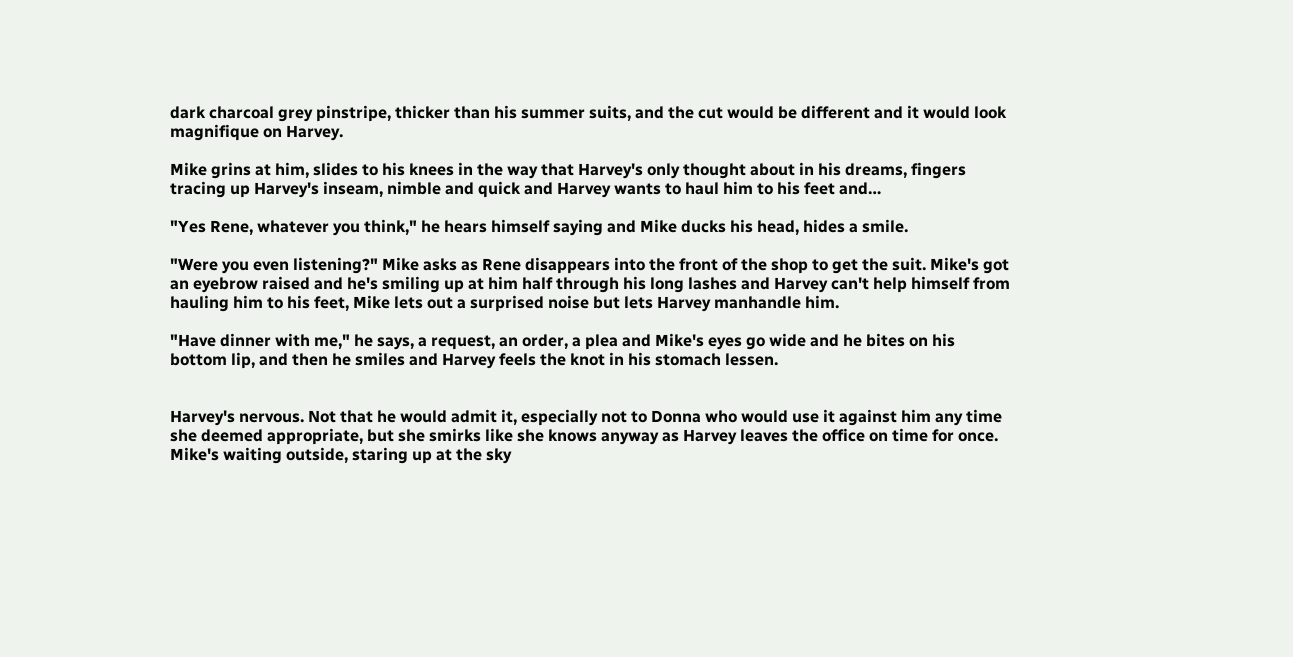dark charcoal grey pinstripe, thicker than his summer suits, and the cut would be different and it would look magnifique on Harvey.

Mike grins at him, slides to his knees in the way that Harvey's only thought about in his dreams, fingers tracing up Harvey's inseam, nimble and quick and Harvey wants to haul him to his feet and…

"Yes Rene, whatever you think," he hears himself saying and Mike ducks his head, hides a smile.

"Were you even listening?" Mike asks as Rene disappears into the front of the shop to get the suit. Mike's got an eyebrow raised and he's smiling up at him half through his long lashes and Harvey can't help himself from hauling him to his feet, Mike lets out a surprised noise but lets Harvey manhandle him.

"Have dinner with me," he says, a request, an order, a plea and Mike's eyes go wide and he bites on his bottom lip, and then he smiles and Harvey feels the knot in his stomach lessen.


Harvey's nervous. Not that he would admit it, especially not to Donna who would use it against him any time she deemed appropriate, but she smirks like she knows anyway as Harvey leaves the office on time for once. Mike's waiting outside, staring up at the sky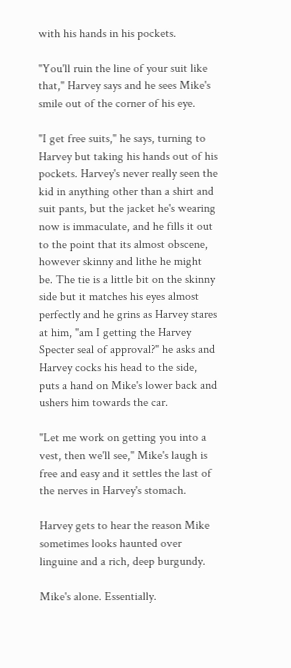with his hands in his pockets.

"You'll ruin the line of your suit like that," Harvey says and he sees Mike's smile out of the corner of his eye.

"I get free suits," he says, turning to Harvey but taking his hands out of his pockets. Harvey's never really seen the kid in anything other than a shirt and suit pants, but the jacket he's wearing now is immaculate, and he fills it out to the point that its almost obscene, however skinny and lithe he might be. The tie is a little bit on the skinny side but it matches his eyes almost perfectly and he grins as Harvey stares at him, "am I getting the Harvey Specter seal of approval?" he asks and Harvey cocks his head to the side, puts a hand on Mike's lower back and ushers him towards the car.

"Let me work on getting you into a vest, then we'll see," Mike's laugh is free and easy and it settles the last of the nerves in Harvey's stomach.

Harvey gets to hear the reason Mike sometimes looks haunted over linguine and a rich, deep burgundy.

Mike's alone. Essentially.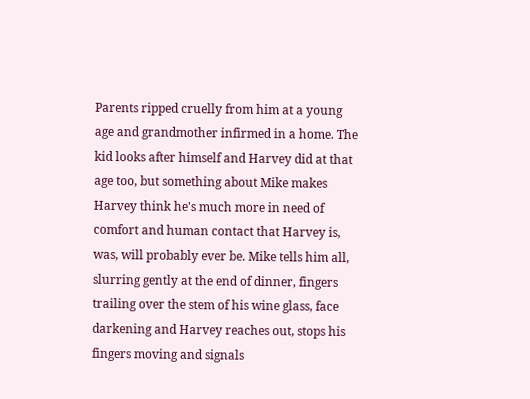Parents ripped cruelly from him at a young age and grandmother infirmed in a home. The kid looks after himself and Harvey did at that age too, but something about Mike makes Harvey think he's much more in need of comfort and human contact that Harvey is, was, will probably ever be. Mike tells him all, slurring gently at the end of dinner, fingers trailing over the stem of his wine glass, face darkening and Harvey reaches out, stops his fingers moving and signals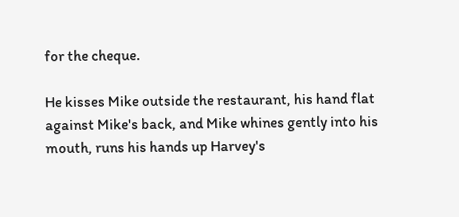for the cheque.

He kisses Mike outside the restaurant, his hand flat against Mike's back, and Mike whines gently into his mouth, runs his hands up Harvey's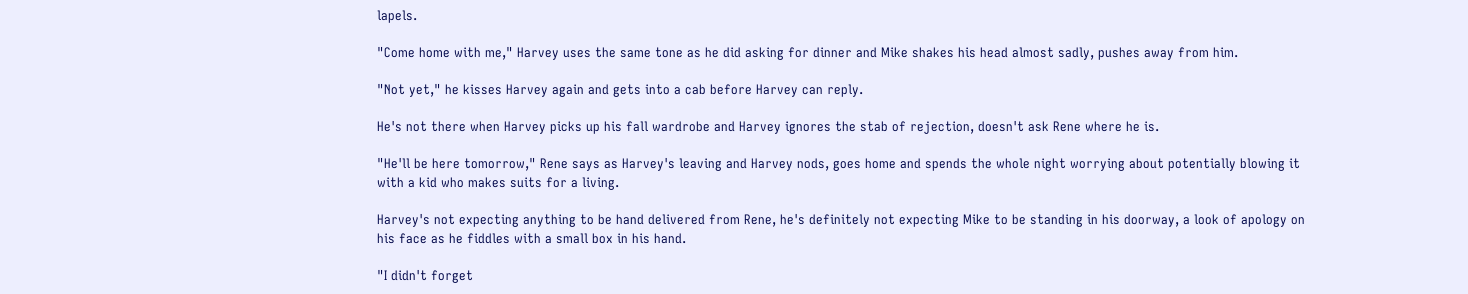lapels.

"Come home with me," Harvey uses the same tone as he did asking for dinner and Mike shakes his head almost sadly, pushes away from him.

"Not yet," he kisses Harvey again and gets into a cab before Harvey can reply.

He's not there when Harvey picks up his fall wardrobe and Harvey ignores the stab of rejection, doesn't ask Rene where he is.

"He'll be here tomorrow," Rene says as Harvey's leaving and Harvey nods, goes home and spends the whole night worrying about potentially blowing it with a kid who makes suits for a living.

Harvey's not expecting anything to be hand delivered from Rene, he's definitely not expecting Mike to be standing in his doorway, a look of apology on his face as he fiddles with a small box in his hand.

"I didn't forget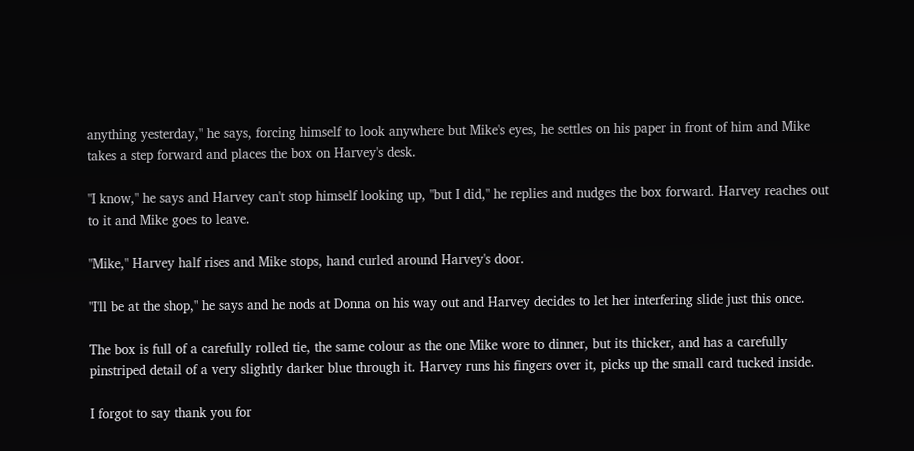anything yesterday," he says, forcing himself to look anywhere but Mike's eyes, he settles on his paper in front of him and Mike takes a step forward and places the box on Harvey's desk.

"I know," he says and Harvey can't stop himself looking up, "but I did," he replies and nudges the box forward. Harvey reaches out to it and Mike goes to leave.

"Mike," Harvey half rises and Mike stops, hand curled around Harvey's door.

"I'll be at the shop," he says and he nods at Donna on his way out and Harvey decides to let her interfering slide just this once.

The box is full of a carefully rolled tie, the same colour as the one Mike wore to dinner, but its thicker, and has a carefully pinstriped detail of a very slightly darker blue through it. Harvey runs his fingers over it, picks up the small card tucked inside.

I forgot to say thank you for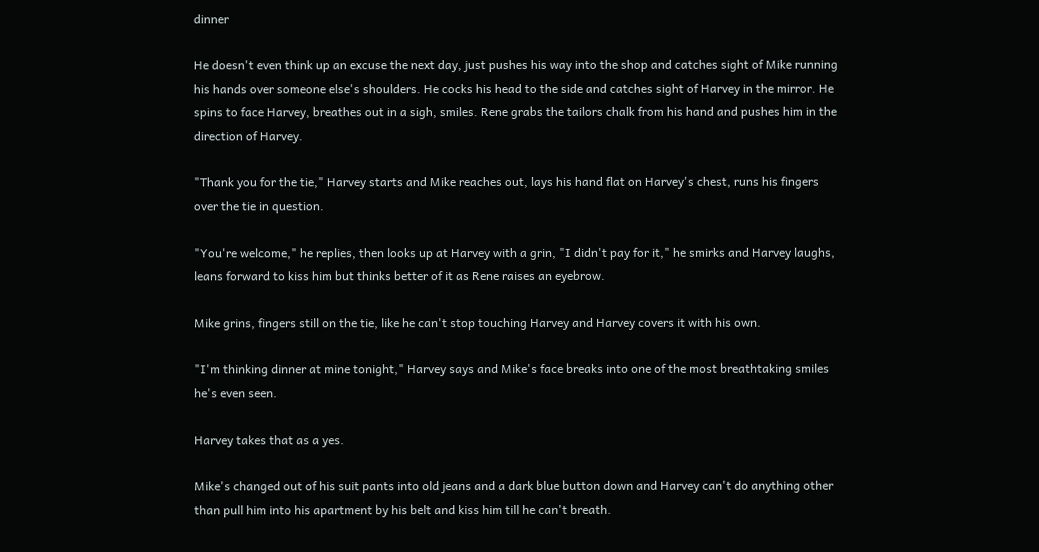dinner

He doesn't even think up an excuse the next day, just pushes his way into the shop and catches sight of Mike running his hands over someone else's shoulders. He cocks his head to the side and catches sight of Harvey in the mirror. He spins to face Harvey, breathes out in a sigh, smiles. Rene grabs the tailors chalk from his hand and pushes him in the direction of Harvey.

"Thank you for the tie," Harvey starts and Mike reaches out, lays his hand flat on Harvey's chest, runs his fingers over the tie in question.

"You're welcome," he replies, then looks up at Harvey with a grin, "I didn't pay for it," he smirks and Harvey laughs, leans forward to kiss him but thinks better of it as Rene raises an eyebrow.

Mike grins, fingers still on the tie, like he can't stop touching Harvey and Harvey covers it with his own.

"I'm thinking dinner at mine tonight," Harvey says and Mike's face breaks into one of the most breathtaking smiles he's even seen.

Harvey takes that as a yes.

Mike's changed out of his suit pants into old jeans and a dark blue button down and Harvey can't do anything other than pull him into his apartment by his belt and kiss him till he can't breath.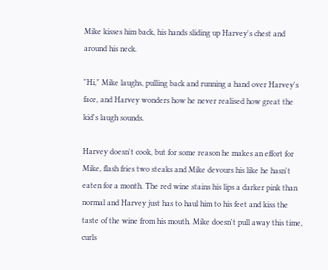Mike kisses him back, his hands sliding up Harvey's chest and around his neck.

"Hi," Mike laughs, pulling back and running a hand over Harvey's face, and Harvey wonders how he never realised how great the kid's laugh sounds.

Harvey doesn't cook, but for some reason he makes an effort for Mike, flash fries two steaks and Mike devours his like he hasn't eaten for a month. The red wine stains his lips a darker pink than normal and Harvey just has to haul him to his feet and kiss the taste of the wine from his mouth. Mike doesn't pull away this time, curls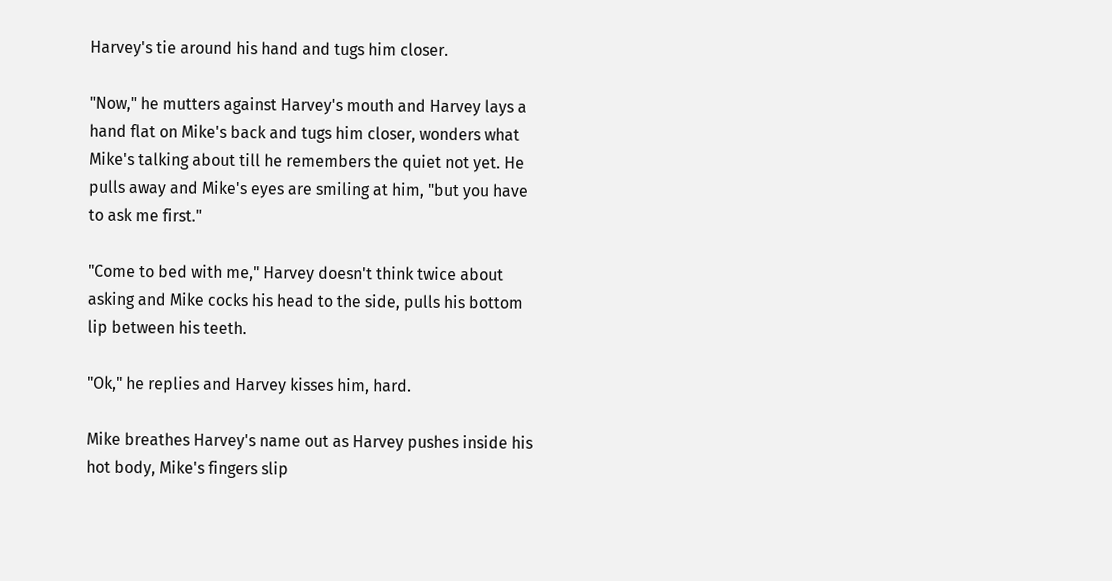Harvey's tie around his hand and tugs him closer.

"Now," he mutters against Harvey's mouth and Harvey lays a hand flat on Mike's back and tugs him closer, wonders what Mike's talking about till he remembers the quiet not yet. He pulls away and Mike's eyes are smiling at him, "but you have to ask me first."

"Come to bed with me," Harvey doesn't think twice about asking and Mike cocks his head to the side, pulls his bottom lip between his teeth.

"Ok," he replies and Harvey kisses him, hard.

Mike breathes Harvey's name out as Harvey pushes inside his hot body, Mike's fingers slip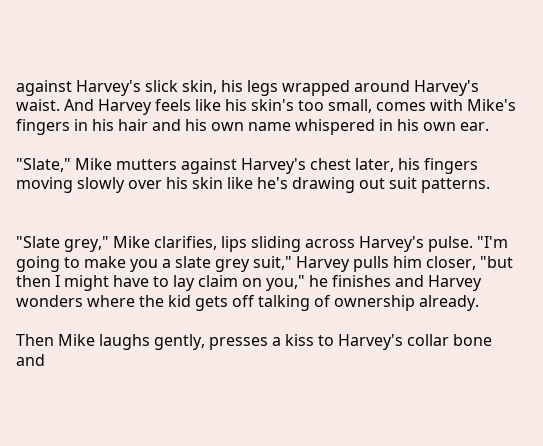against Harvey's slick skin, his legs wrapped around Harvey's waist. And Harvey feels like his skin's too small, comes with Mike's fingers in his hair and his own name whispered in his own ear.

"Slate," Mike mutters against Harvey's chest later, his fingers moving slowly over his skin like he's drawing out suit patterns.


"Slate grey," Mike clarifies, lips sliding across Harvey's pulse. "I'm going to make you a slate grey suit," Harvey pulls him closer, "but then I might have to lay claim on you," he finishes and Harvey wonders where the kid gets off talking of ownership already.

Then Mike laughs gently, presses a kiss to Harvey's collar bone and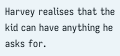Harvey realises that the kid can have anything he asks for.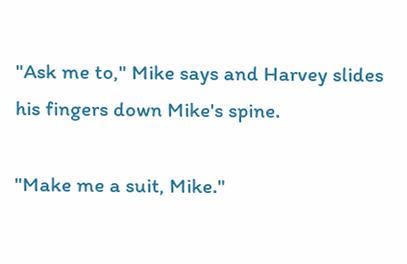"Ask me to," Mike says and Harvey slides his fingers down Mike's spine.

"Make me a suit, Mike."